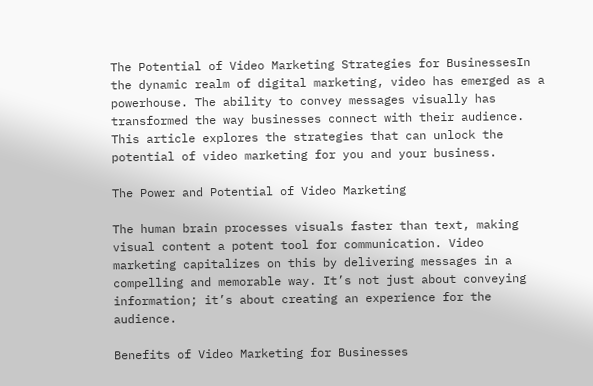The Potential of Video Marketing Strategies for BusinessesIn the dynamic realm of digital marketing, video has emerged as a powerhouse. The ability to convey messages visually has transformed the way businesses connect with their audience. This article explores the strategies that can unlock the potential of video marketing for you and your business.

The Power and Potential of Video Marketing

The human brain processes visuals faster than text, making visual content a potent tool for communication. Video marketing capitalizes on this by delivering messages in a compelling and memorable way. It’s not just about conveying information; it’s about creating an experience for the audience.

Benefits of Video Marketing for Businesses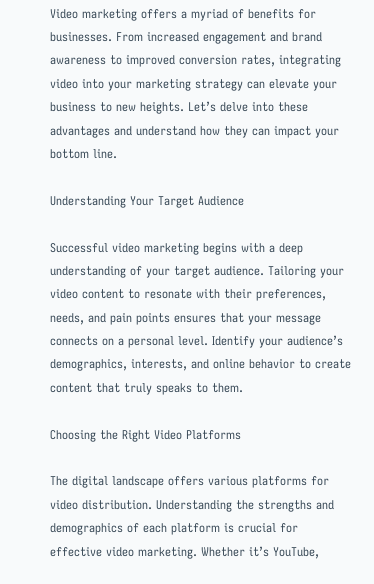Video marketing offers a myriad of benefits for businesses. From increased engagement and brand awareness to improved conversion rates, integrating video into your marketing strategy can elevate your business to new heights. Let’s delve into these advantages and understand how they can impact your bottom line.

Understanding Your Target Audience

Successful video marketing begins with a deep understanding of your target audience. Tailoring your video content to resonate with their preferences, needs, and pain points ensures that your message connects on a personal level. Identify your audience’s demographics, interests, and online behavior to create content that truly speaks to them.

Choosing the Right Video Platforms

The digital landscape offers various platforms for video distribution. Understanding the strengths and demographics of each platform is crucial for effective video marketing. Whether it’s YouTube,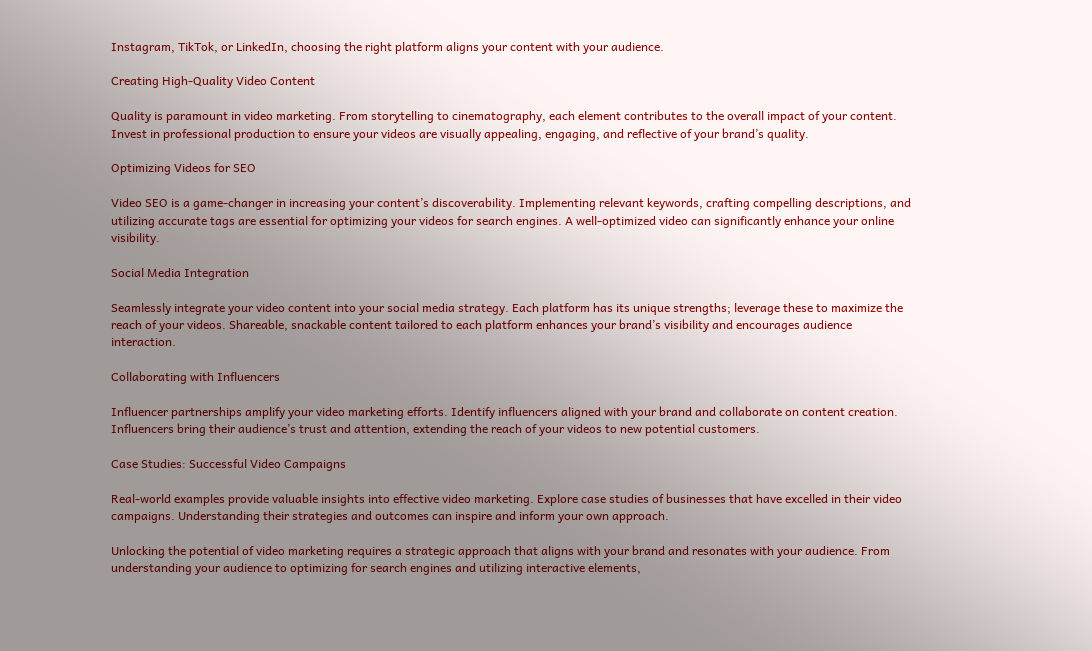Instagram, TikTok, or LinkedIn, choosing the right platform aligns your content with your audience.

Creating High-Quality Video Content

Quality is paramount in video marketing. From storytelling to cinematography, each element contributes to the overall impact of your content. Invest in professional production to ensure your videos are visually appealing, engaging, and reflective of your brand’s quality.

Optimizing Videos for SEO

Video SEO is a game-changer in increasing your content’s discoverability. Implementing relevant keywords, crafting compelling descriptions, and utilizing accurate tags are essential for optimizing your videos for search engines. A well-optimized video can significantly enhance your online visibility.

Social Media Integration

Seamlessly integrate your video content into your social media strategy. Each platform has its unique strengths; leverage these to maximize the reach of your videos. Shareable, snackable content tailored to each platform enhances your brand’s visibility and encourages audience interaction.

Collaborating with Influencers

Influencer partnerships amplify your video marketing efforts. Identify influencers aligned with your brand and collaborate on content creation. Influencers bring their audience’s trust and attention, extending the reach of your videos to new potential customers.

Case Studies: Successful Video Campaigns

Real-world examples provide valuable insights into effective video marketing. Explore case studies of businesses that have excelled in their video campaigns. Understanding their strategies and outcomes can inspire and inform your own approach.

Unlocking the potential of video marketing requires a strategic approach that aligns with your brand and resonates with your audience. From understanding your audience to optimizing for search engines and utilizing interactive elements,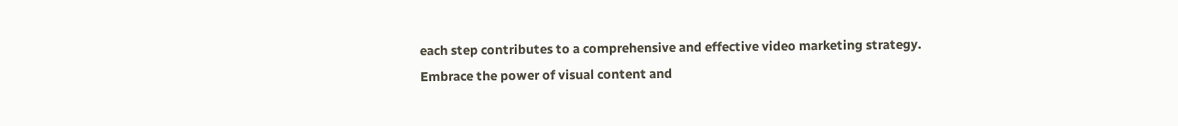each step contributes to a comprehensive and effective video marketing strategy. Embrace the power of visual content and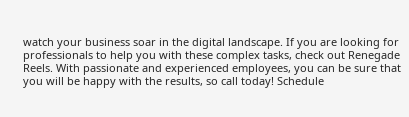watch your business soar in the digital landscape. If you are looking for professionals to help you with these complex tasks, check out Renegade Reels. With passionate and experienced employees, you can be sure that you will be happy with the results, so call today! Schedule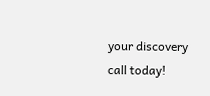your discovery call today!